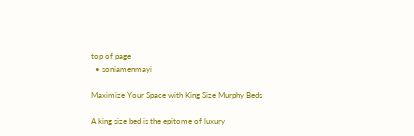top of page
  • soniamenmayi

Maximize Your Space with King Size Murphy Beds

A king size bed is the epitome of luxury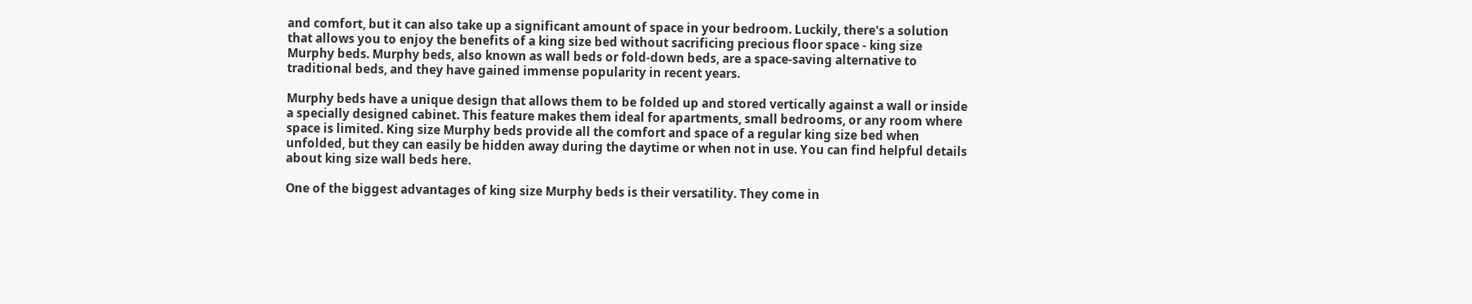and comfort, but it can also take up a significant amount of space in your bedroom. Luckily, there's a solution that allows you to enjoy the benefits of a king size bed without sacrificing precious floor space - king size Murphy beds. Murphy beds, also known as wall beds or fold-down beds, are a space-saving alternative to traditional beds, and they have gained immense popularity in recent years.

Murphy beds have a unique design that allows them to be folded up and stored vertically against a wall or inside a specially designed cabinet. This feature makes them ideal for apartments, small bedrooms, or any room where space is limited. King size Murphy beds provide all the comfort and space of a regular king size bed when unfolded, but they can easily be hidden away during the daytime or when not in use. You can find helpful details about king size wall beds here.

One of the biggest advantages of king size Murphy beds is their versatility. They come in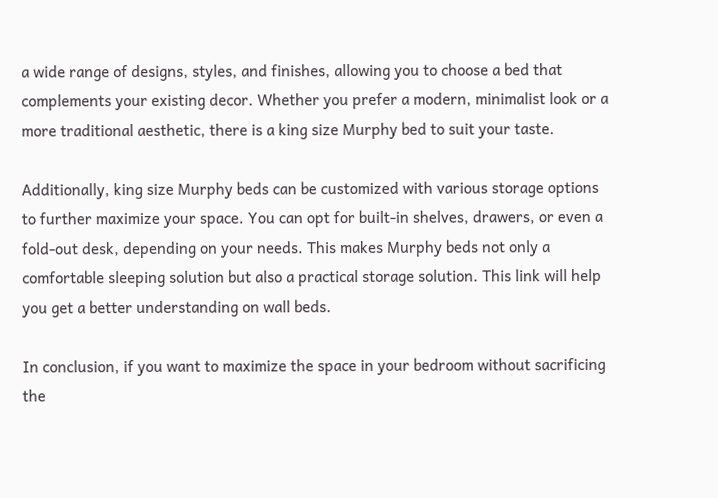a wide range of designs, styles, and finishes, allowing you to choose a bed that complements your existing decor. Whether you prefer a modern, minimalist look or a more traditional aesthetic, there is a king size Murphy bed to suit your taste.

Additionally, king size Murphy beds can be customized with various storage options to further maximize your space. You can opt for built-in shelves, drawers, or even a fold-out desk, depending on your needs. This makes Murphy beds not only a comfortable sleeping solution but also a practical storage solution. This link will help you get a better understanding on wall beds.

In conclusion, if you want to maximize the space in your bedroom without sacrificing the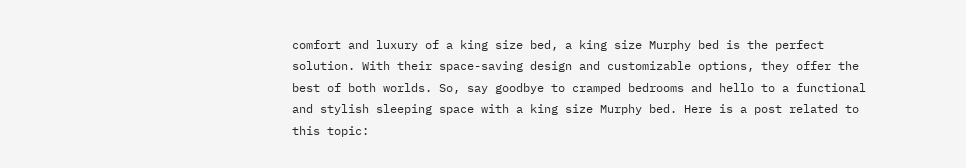comfort and luxury of a king size bed, a king size Murphy bed is the perfect solution. With their space-saving design and customizable options, they offer the best of both worlds. So, say goodbye to cramped bedrooms and hello to a functional and stylish sleeping space with a king size Murphy bed. Here is a post related to this topic: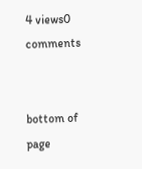4 views0 comments


bottom of page